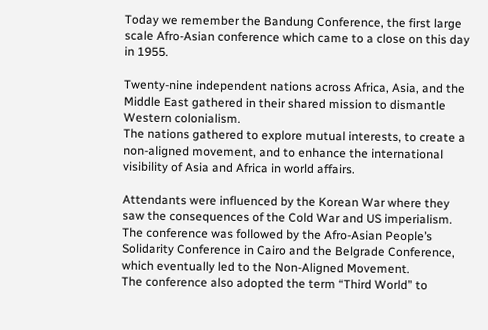Today we remember the Bandung Conference, the first large scale Afro-Asian conference which came to a close on this day in 1955.

Twenty-nine independent nations across Africa, Asia, and the Middle East gathered in their shared mission to dismantle Western colonialism.
The nations gathered to explore mutual interests, to create a non-aligned movement, and to enhance the international visibility of Asia and Africa in world affairs.

Attendants were influenced by the Korean War where they saw the consequences of the Cold War and US imperialism.
The conference was followed by the Afro-Asian People’s Solidarity Conference in Cairo and the Belgrade Conference, which eventually led to the Non-Aligned Movement.
The conference also adopted the term “Third World” to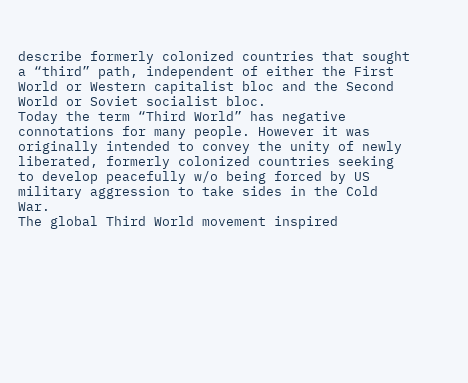describe formerly colonized countries that sought a “third” path, independent of either the First World or Western capitalist bloc and the Second World or Soviet socialist bloc.
Today the term “Third World” has negative connotations for many people. However it was originally intended to convey the unity of newly liberated, formerly colonized countries seeking to develop peacefully w/o being forced by US military aggression to take sides in the Cold War.
The global Third World movement inspired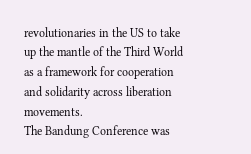revolutionaries in the US to take up the mantle of the Third World as a framework for cooperation and solidarity across liberation movements.
The Bandung Conference was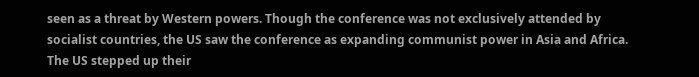seen as a threat by Western powers. Though the conference was not exclusively attended by socialist countries, the US saw the conference as expanding communist power in Asia and Africa. The US stepped up their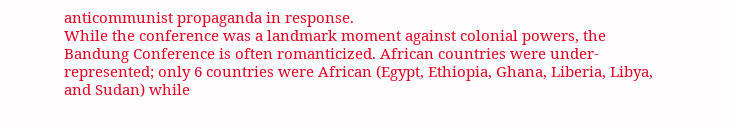anticommunist propaganda in response.
While the conference was a landmark moment against colonial powers, the Bandung Conference is often romanticized. African countries were under-represented; only 6 countries were African (Egypt, Ethiopia, Ghana, Liberia, Libya, and Sudan) while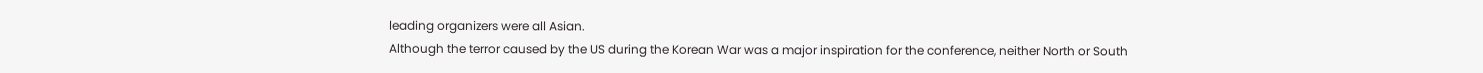leading organizers were all Asian.
Although the terror caused by the US during the Korean War was a major inspiration for the conference, neither North or South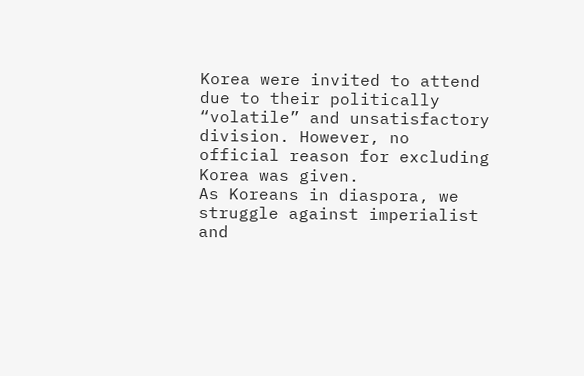Korea were invited to attend due to their politically “volatile” and unsatisfactory division. However, no official reason for excluding Korea was given.
As Koreans in diaspora, we struggle against imperialist and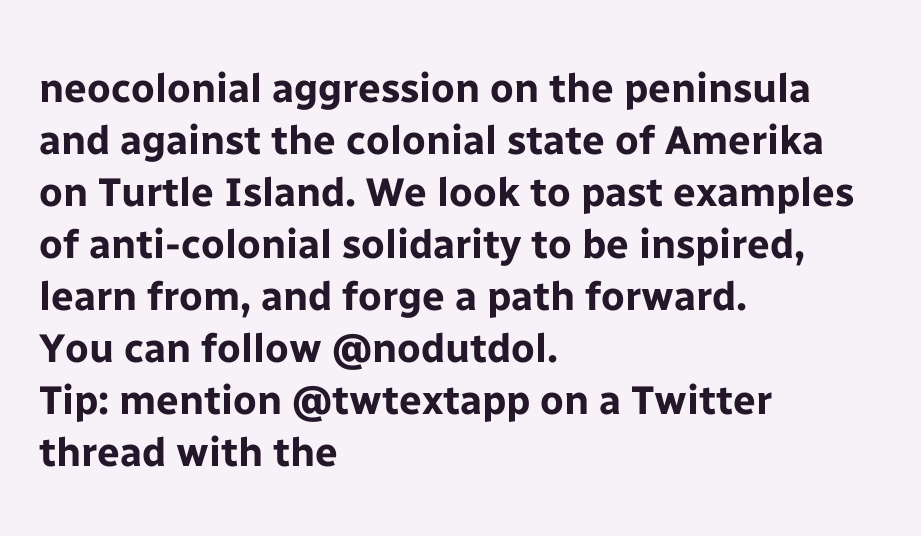neocolonial aggression on the peninsula and against the colonial state of Amerika on Turtle Island. We look to past examples of anti-colonial solidarity to be inspired, learn from, and forge a path forward.
You can follow @nodutdol.
Tip: mention @twtextapp on a Twitter thread with the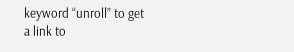keyword “unroll” to get a link to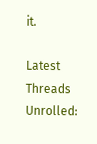it.

Latest Threads Unrolled: